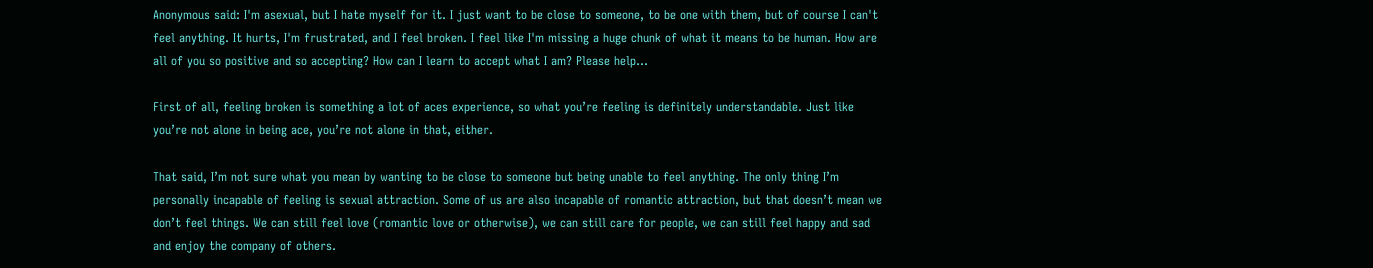Anonymous said: I'm asexual, but I hate myself for it. I just want to be close to someone, to be one with them, but of course I can't feel anything. It hurts, I'm frustrated, and I feel broken. I feel like I'm missing a huge chunk of what it means to be human. How are all of you so positive and so accepting? How can I learn to accept what I am? Please help...

First of all, feeling broken is something a lot of aces experience, so what you’re feeling is definitely understandable. Just like you’re not alone in being ace, you’re not alone in that, either.

That said, I’m not sure what you mean by wanting to be close to someone but being unable to feel anything. The only thing I’m personally incapable of feeling is sexual attraction. Some of us are also incapable of romantic attraction, but that doesn’t mean we don’t feel things. We can still feel love (romantic love or otherwise), we can still care for people, we can still feel happy and sad and enjoy the company of others.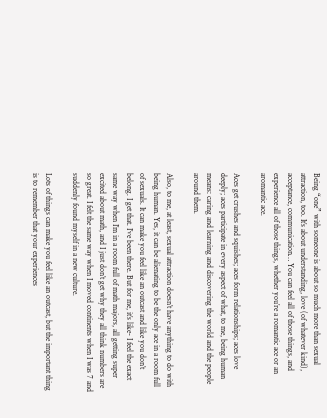Being “one” with someone is about so much more than sexual attraction, too. It’s about understanding, love (of whatever kind), acceptance, communication… You can feel all of those things, and experience all of those things, whether you’re a romantic ace or an aromantic ace.

Aces get crushes and squishes; aces form relationships; aces love deeply; aces participate in every aspect of what, to me, being human means: caring and learning and discovering the world and the people around them.

Also, to me, at least, sexual attraction doesn’t have anything to do with being human. Yes, it can be alienating to be the only ace in a room full of sexuals. It can make you feel like an outcast and like you don’t belong. I get that. I’ve been there. But for me, it’s like- I feel the exact same way when I’m in a room full of math majors, all getting super excited about math, and I just don’t get why they all think numbers are so great. I felt the same way when I moved continents when I was 7 and suddenly found myself in a new culture.

Lots of things can make you feel like an outcast, but the important thing is to remember that your experiences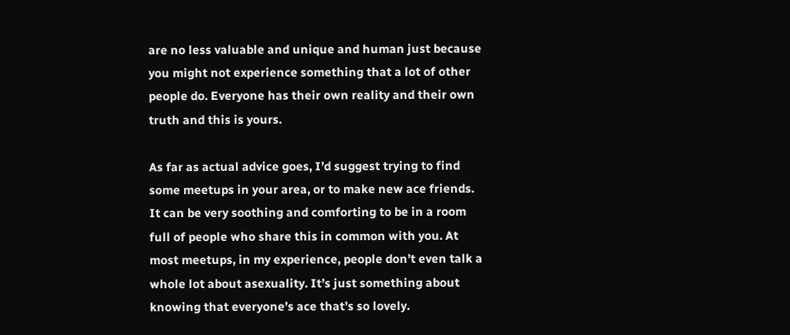are no less valuable and unique and human just because you might not experience something that a lot of other people do. Everyone has their own reality and their own truth and this is yours.

As far as actual advice goes, I’d suggest trying to find some meetups in your area, or to make new ace friends. It can be very soothing and comforting to be in a room full of people who share this in common with you. At most meetups, in my experience, people don’t even talk a whole lot about asexuality. It’s just something about knowing that everyone’s ace that’s so lovely.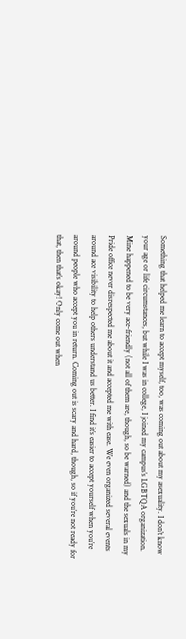Something that helped me learn to accept myself, too, was coming out about my asexuality. I don’t know your age or life circumstances, but while I was in college, I joined my campus’s LGBTQA organization. Mine happened to be very ace-friendly (not all of them are, though, so be warned) and the sexuals in my Pride office never disrespected me about it and accepted me with ease. We even organized several events around ace visibility to help others understand us better. I find it’s easier to accept yourself when you’re around people who accept you in return. Coming out is scary and hard, though, so if you’re not ready for that, then that’s okay! Only come out when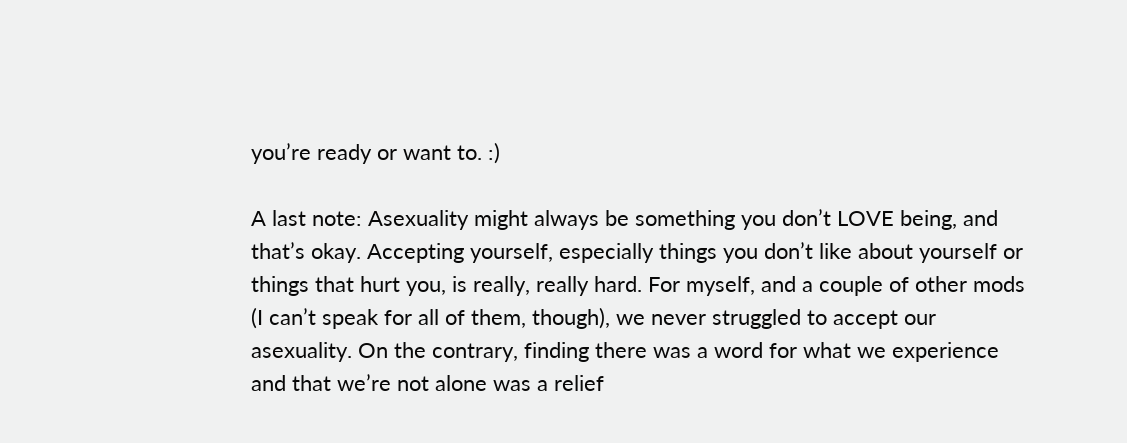you’re ready or want to. :)

A last note: Asexuality might always be something you don’t LOVE being, and that’s okay. Accepting yourself, especially things you don’t like about yourself or things that hurt you, is really, really hard. For myself, and a couple of other mods (I can’t speak for all of them, though), we never struggled to accept our asexuality. On the contrary, finding there was a word for what we experience and that we’re not alone was a relief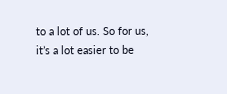to a lot of us. So for us, it’s a lot easier to be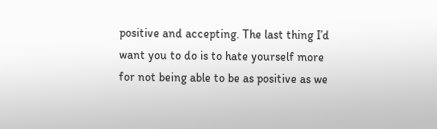positive and accepting. The last thing I’d want you to do is to hate yourself more for not being able to be as positive as we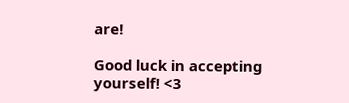are!

Good luck in accepting yourself! <3